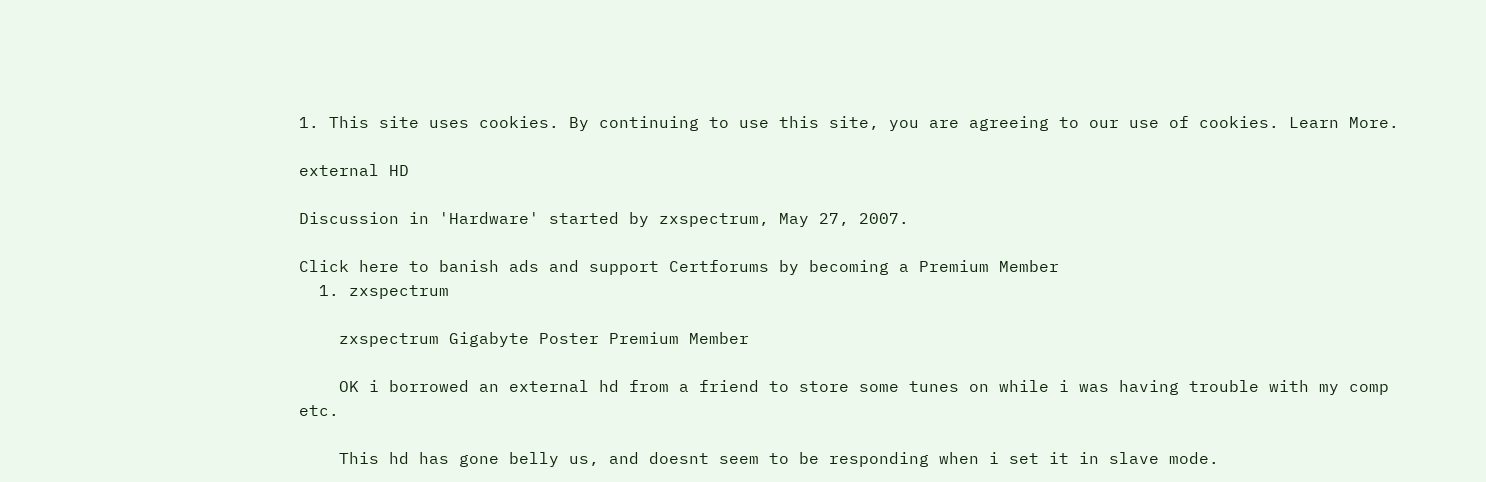1. This site uses cookies. By continuing to use this site, you are agreeing to our use of cookies. Learn More.

external HD

Discussion in 'Hardware' started by zxspectrum, May 27, 2007.

Click here to banish ads and support Certforums by becoming a Premium Member
  1. zxspectrum

    zxspectrum Gigabyte Poster Premium Member

    OK i borrowed an external hd from a friend to store some tunes on while i was having trouble with my comp etc.

    This hd has gone belly us, and doesnt seem to be responding when i set it in slave mode.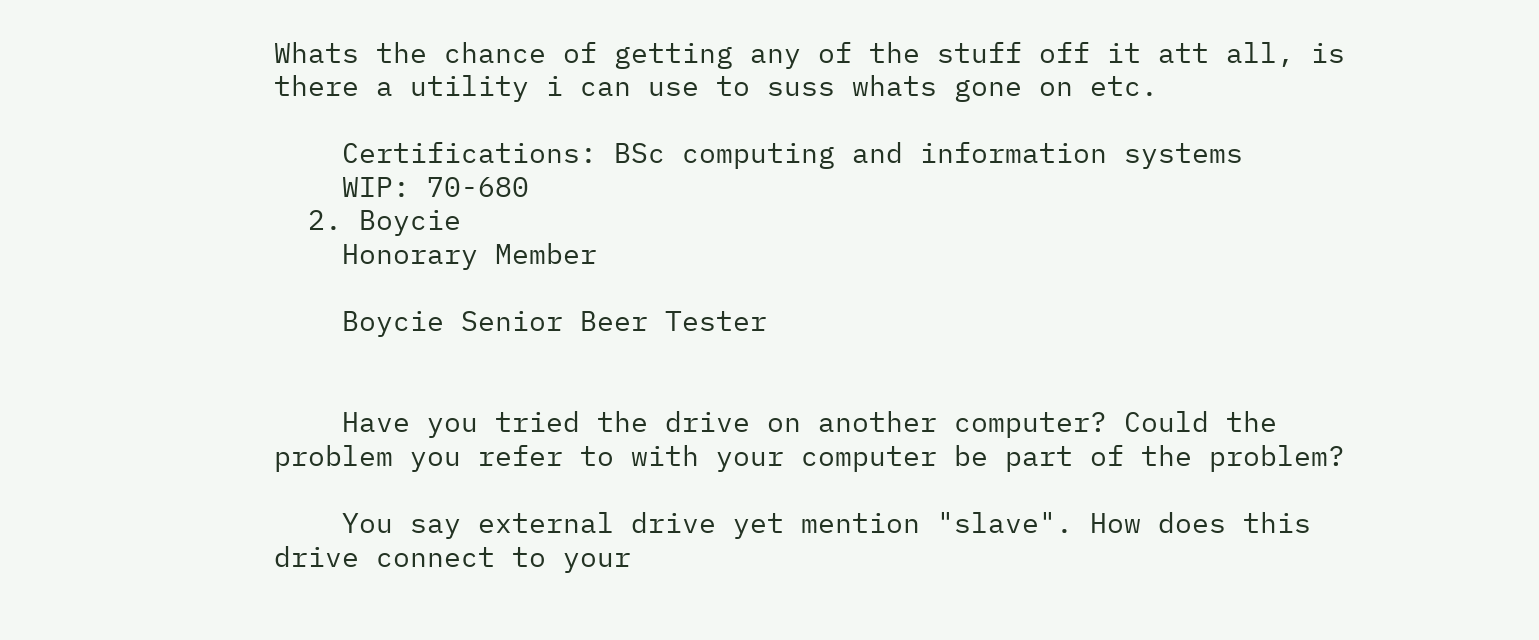Whats the chance of getting any of the stuff off it att all, is there a utility i can use to suss whats gone on etc.

    Certifications: BSc computing and information systems
    WIP: 70-680
  2. Boycie
    Honorary Member

    Boycie Senior Beer Tester


    Have you tried the drive on another computer? Could the problem you refer to with your computer be part of the problem?

    You say external drive yet mention "slave". How does this drive connect to your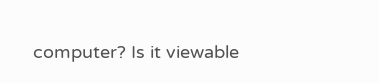computer? Is it viewable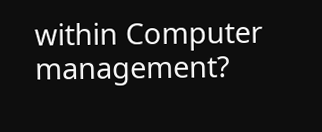within Computer management?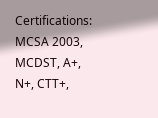Certifications: MCSA 2003, MCDST, A+, N+, CTT+,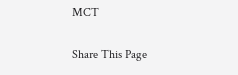MCT

Share This Page